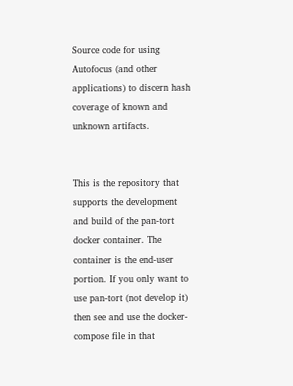Source code for using Autofocus (and other applications) to discern hash coverage of known and unknown artifacts.


This is the repository that supports the development and build of the pan-tort docker container. The container is the end-user portion. If you only want to use pan-tort (not develop it) then see and use the docker-compose file in that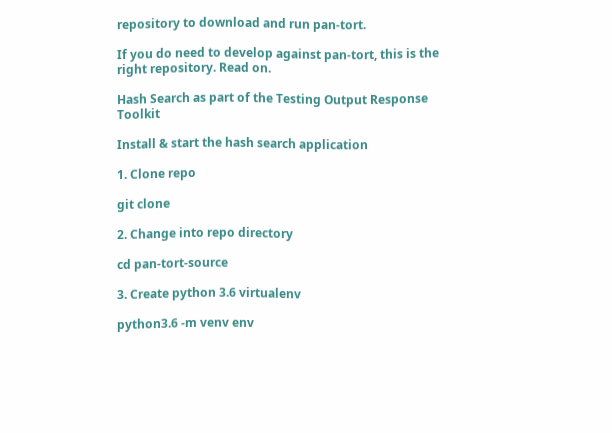repository to download and run pan-tort.

If you do need to develop against pan-tort, this is the right repository. Read on.

Hash Search as part of the Testing Output Response Toolkit

Install & start the hash search application

1. Clone repo

git clone

2. Change into repo directory

cd pan-tort-source

3. Create python 3.6 virtualenv

python3.6 -m venv env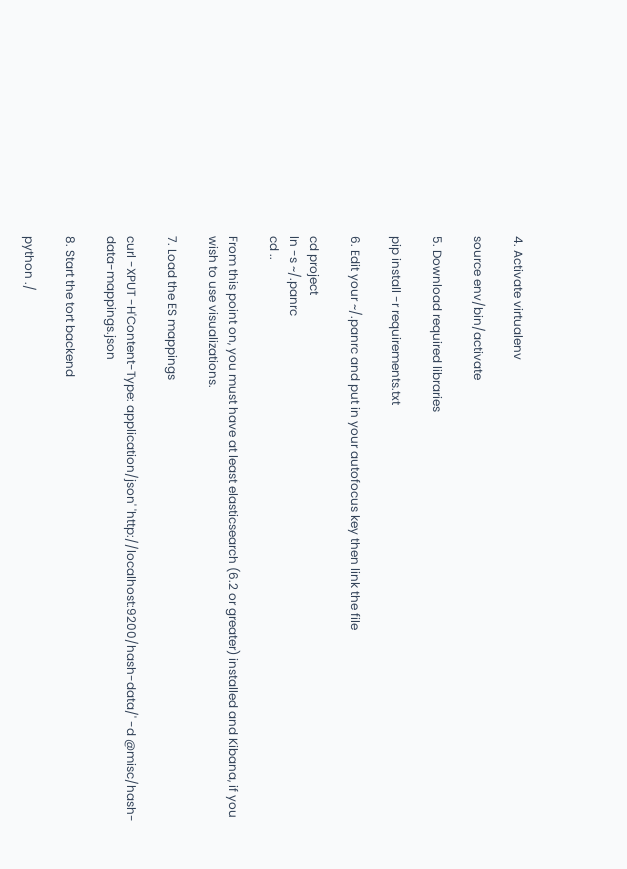4. Activate virtualenv

source env/bin/activate

5. Download required libraries

pip install -r requirements.txt

6. Edit your ~/.panrc and put in your autofocus key then link the file

cd project
ln -s ~/.panrc
cd ..

From this point on, you must have at least elasticsearch (6.2 or greater) installed and Kibana, if you wish to use visualizations.

7. Load the ES mappings

curl -XPUT -H'Content-Type: application/json' 'http://localhost:9200/hash-data/' -d @misc/hash-data-mappings.json

8. Start the tort backend

python ./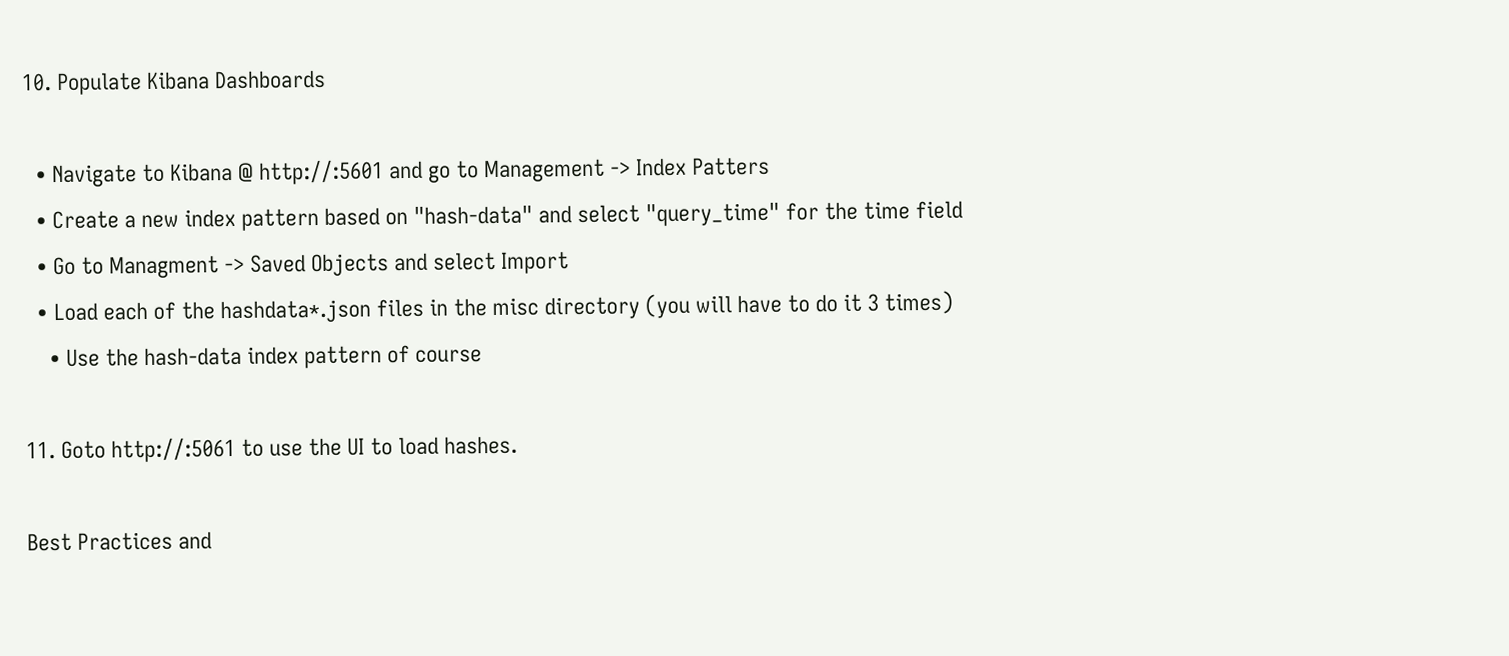10. Populate Kibana Dashboards

  • Navigate to Kibana @ http://:5601 and go to Management -> Index Patters
  • Create a new index pattern based on "hash-data" and select "query_time" for the time field
  • Go to Managment -> Saved Objects and select Import
  • Load each of the hashdata*.json files in the misc directory (you will have to do it 3 times)
    • Use the hash-data index pattern of course

11. Goto http://:5061 to use the UI to load hashes.

Best Practices and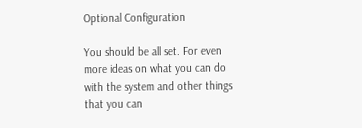Optional Configuration

You should be all set. For even more ideas on what you can do with the system and other things that you can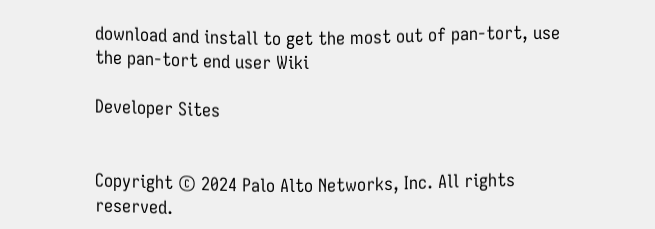download and install to get the most out of pan-tort, use the pan-tort end user Wiki

Developer Sites


Copyright © 2024 Palo Alto Networks, Inc. All rights reserved.